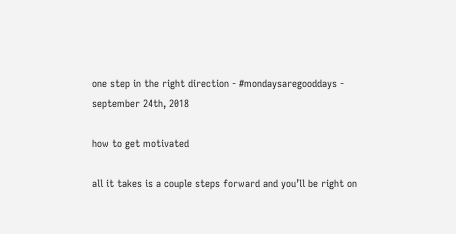one step in the right direction - #mondaysaregooddays - september 24th, 2018

how to get motivated

all it takes is a couple steps forward and you’ll be right on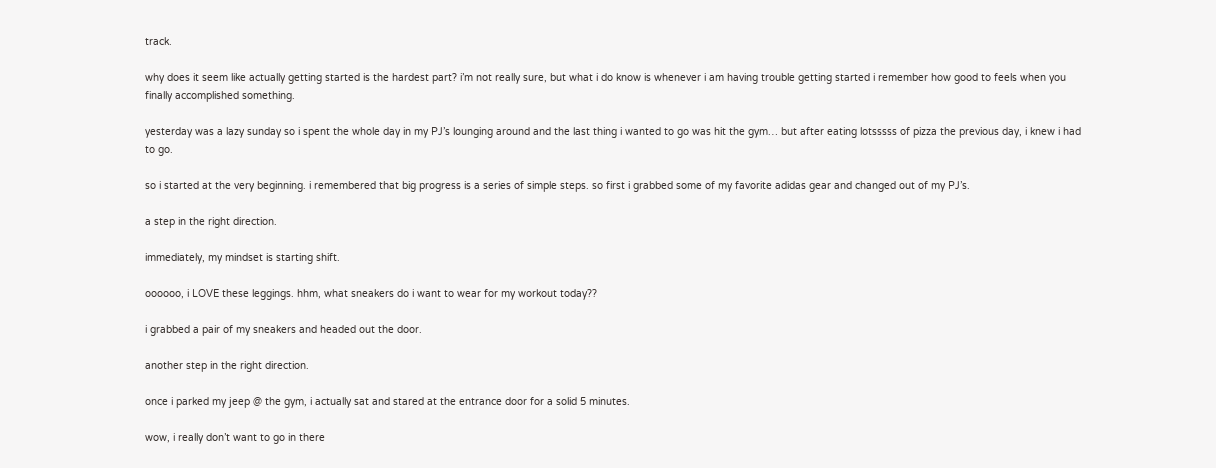track.

why does it seem like actually getting started is the hardest part? i’m not really sure, but what i do know is whenever i am having trouble getting started i remember how good to feels when you finally accomplished something.

yesterday was a lazy sunday so i spent the whole day in my PJ’s lounging around and the last thing i wanted to go was hit the gym… but after eating lotsssss of pizza the previous day, i knew i had to go.

so i started at the very beginning. i remembered that big progress is a series of simple steps. so first i grabbed some of my favorite adidas gear and changed out of my PJ’s.

a step in the right direction.

immediately, my mindset is starting shift.

oooooo, i LOVE these leggings. hhm, what sneakers do i want to wear for my workout today??

i grabbed a pair of my sneakers and headed out the door.

another step in the right direction.

once i parked my jeep @ the gym, i actually sat and stared at the entrance door for a solid 5 minutes.

wow, i really don’t want to go in there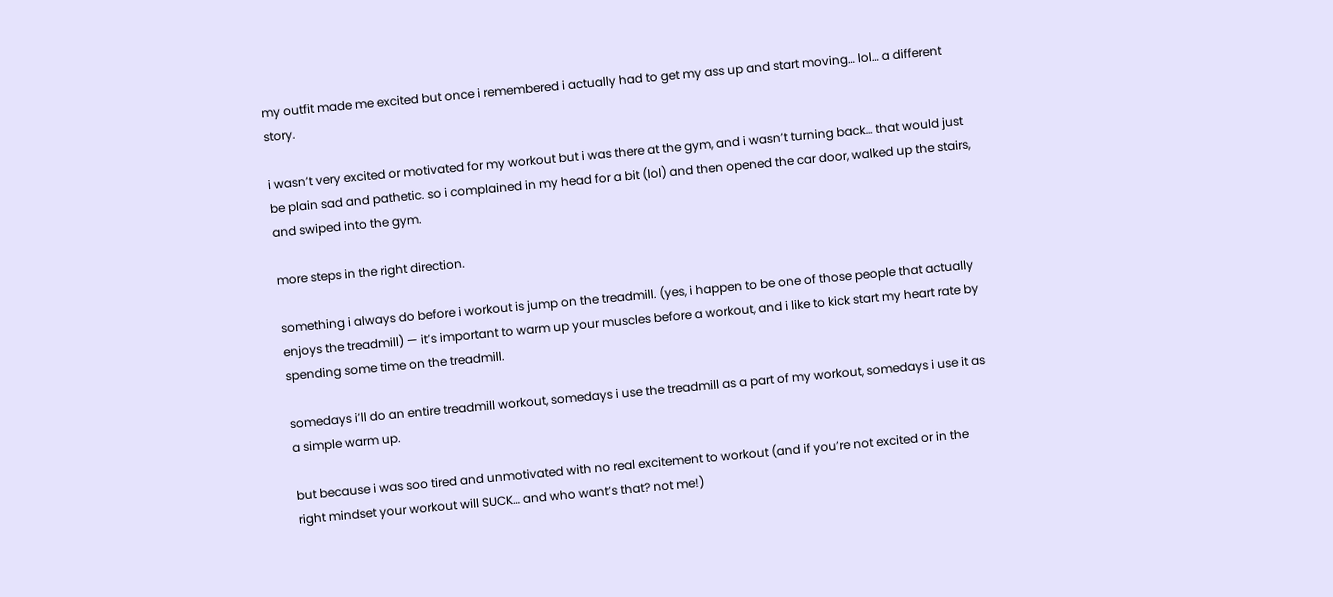my outfit made me excited but once i remembered i actually had to get my ass up and start moving… lol… a different story.

i wasn’t very excited or motivated for my workout but i was there at the gym, and i wasn’t turning back… that would just be plain sad and pathetic. so i complained in my head for a bit (lol) and then opened the car door, walked up the stairs, and swiped into the gym.

more steps in the right direction.

something i always do before i workout is jump on the treadmill. (yes, i happen to be one of those people that actually enjoys the treadmill) — it’s important to warm up your muscles before a workout, and i like to kick start my heart rate by spending some time on the treadmill.

somedays i’ll do an entire treadmill workout, somedays i use the treadmill as a part of my workout, somedays i use it as a simple warm up.

but because i was soo tired and unmotivated with no real excitement to workout (and if you’re not excited or in the right mindset your workout will SUCK… and who want’s that? not me!)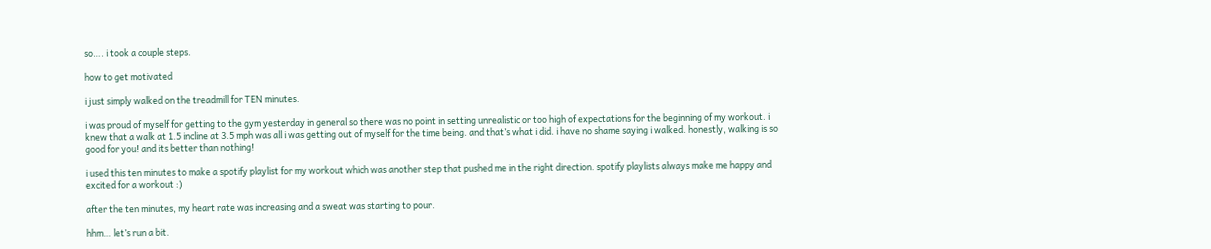so…. i took a couple steps.

how to get motivated

i just simply walked on the treadmill for TEN minutes.

i was proud of myself for getting to the gym yesterday in general so there was no point in setting unrealistic or too high of expectations for the beginning of my workout. i knew that a walk at 1.5 incline at 3.5 mph was all i was getting out of myself for the time being. and that’s what i did. i have no shame saying i walked. honestly, walking is so good for you! and its better than nothing!

i used this ten minutes to make a spotify playlist for my workout which was another step that pushed me in the right direction. spotify playlists always make me happy and excited for a workout :)

after the ten minutes, my heart rate was increasing and a sweat was starting to pour.

hhm… let’s run a bit.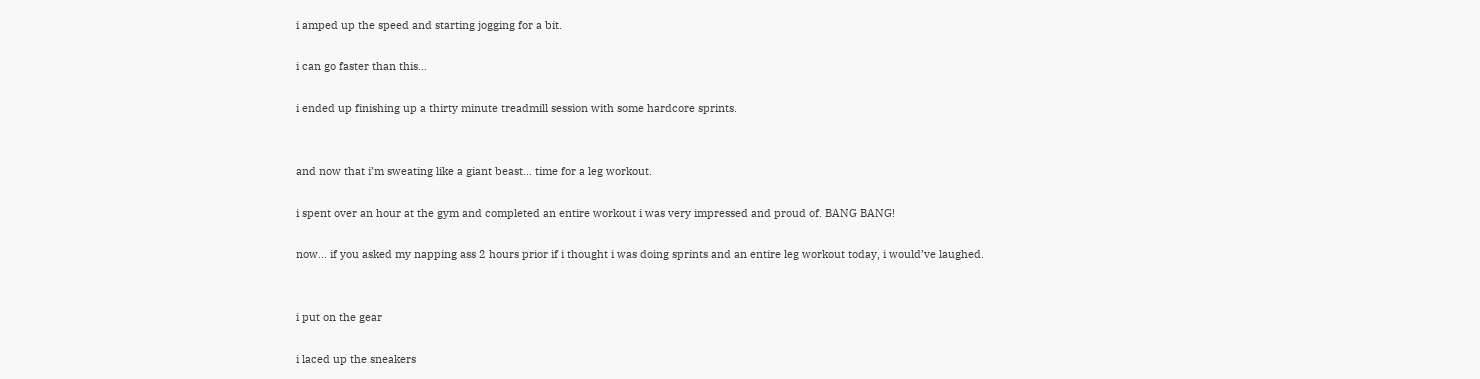i amped up the speed and starting jogging for a bit.

i can go faster than this…

i ended up finishing up a thirty minute treadmill session with some hardcore sprints.


and now that i’m sweating like a giant beast… time for a leg workout.

i spent over an hour at the gym and completed an entire workout i was very impressed and proud of. BANG BANG!

now… if you asked my napping ass 2 hours prior if i thought i was doing sprints and an entire leg workout today, i would’ve laughed.


i put on the gear

i laced up the sneakers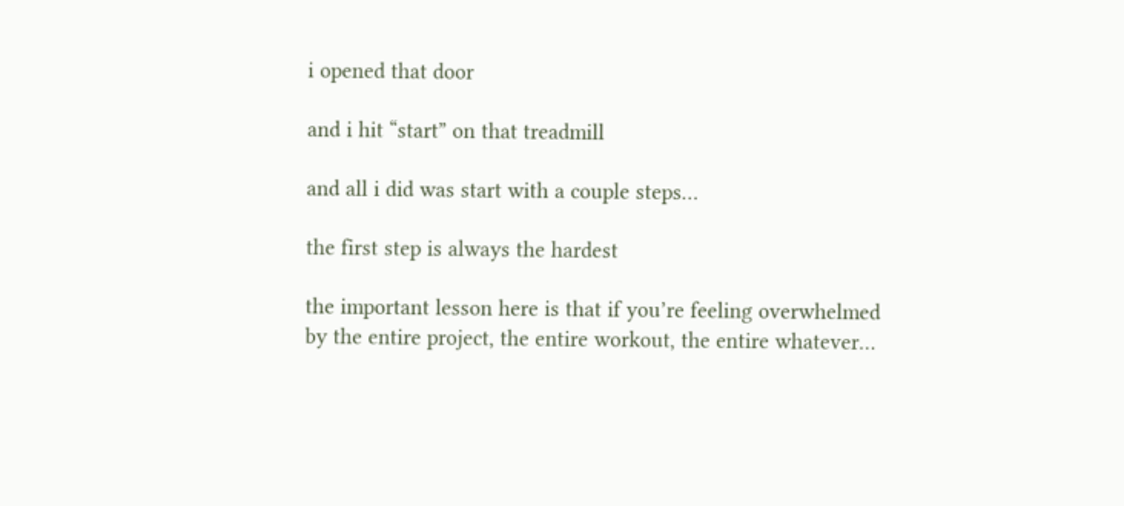i opened that door

and i hit “start” on that treadmill

and all i did was start with a couple steps…

the first step is always the hardest

the important lesson here is that if you’re feeling overwhelmed by the entire project, the entire workout, the entire whatever…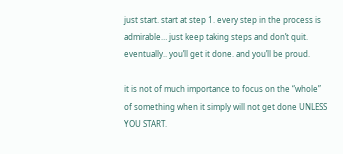just start. start at step 1. every step in the process is admirable… just keep taking steps and don’t quit. eventually.. you’ll get it done. and you’ll be proud.

it is not of much importance to focus on the “whole” of something when it simply will not get done UNLESS YOU START.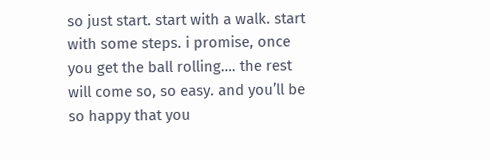so just start. start with a walk. start with some steps. i promise, once you get the ball rolling…. the rest will come so, so easy. and you’ll be so happy that you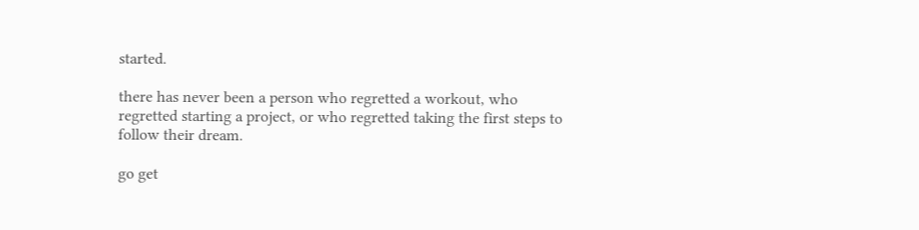started.

there has never been a person who regretted a workout, who regretted starting a project, or who regretted taking the first steps to follow their dream.

go get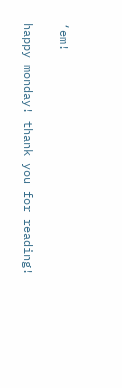‘em!

happy monday! thank you for reading!